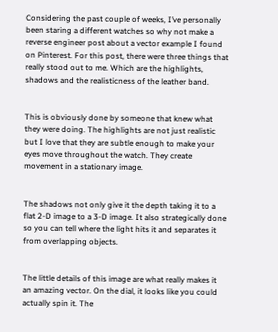Considering the past couple of weeks, I’ve personally been staring a different watches so why not make a reverse engineer post about a vector example I found on Pinterest. For this post, there were three things that really stood out to me. Which are the highlights, shadows and the realisticness of the leather band.


This is obviously done by someone that knew what they were doing. The highlights are not just realistic but I love that they are subtle enough to make your eyes move throughout the watch. They create movement in a stationary image.


The shadows not only give it the depth taking it to a flat 2-D image to a 3-D image. It also strategically done so you can tell where the light hits it and separates it from overlapping objects.


The little details of this image are what really makes it an amazing vector. On the dial, it looks like you could actually spin it. The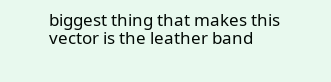biggest thing that makes this vector is the leather band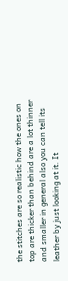the stitches are so realistic how the ones on top are thicker than behind are a lot thinner and smaller in general also you can tell its leather by just looking at it. It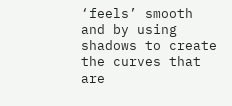‘feels’ smooth and by using shadows to create the curves that are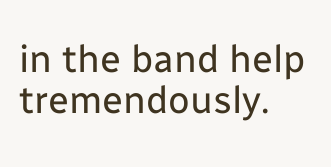in the band help tremendously.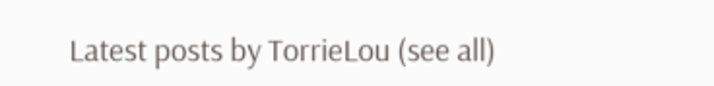Latest posts by TorrieLou (see all)